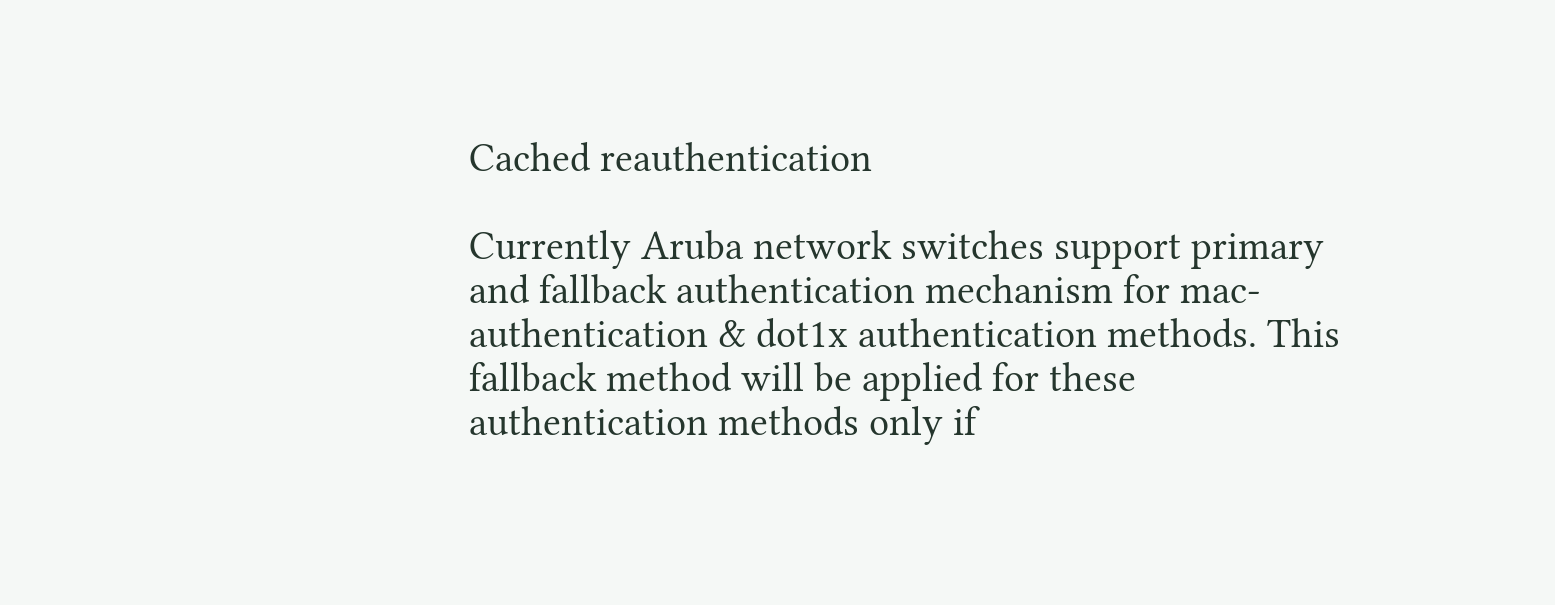Cached reauthentication

Currently Aruba network switches support primary and fallback authentication mechanism for mac-authentication & dot1x authentication methods. This fallback method will be applied for these authentication methods only if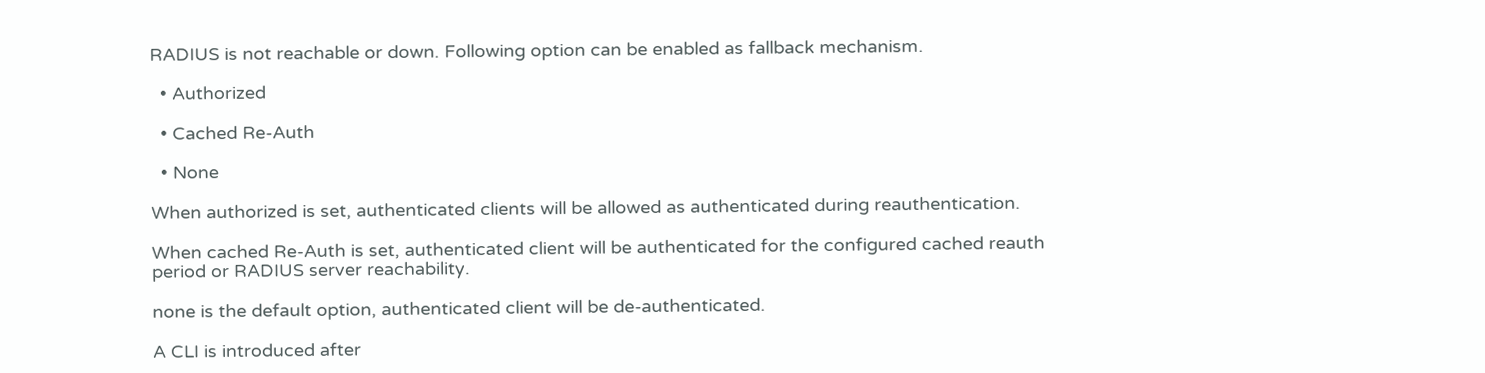RADIUS is not reachable or down. Following option can be enabled as fallback mechanism.

  • Authorized

  • Cached Re-Auth

  • None

When authorized is set, authenticated clients will be allowed as authenticated during reauthentication.

When cached Re-Auth is set, authenticated client will be authenticated for the configured cached reauth period or RADIUS server reachability.

none is the default option, authenticated client will be de-authenticated.

A CLI is introduced after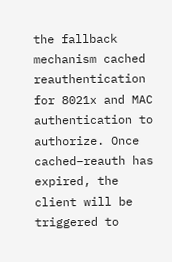the fallback mechanism cached reauthentication for 8021x and MAC authentication to authorize. Once cached–reauth has expired, the client will be triggered to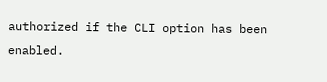authorized if the CLI option has been enabled.